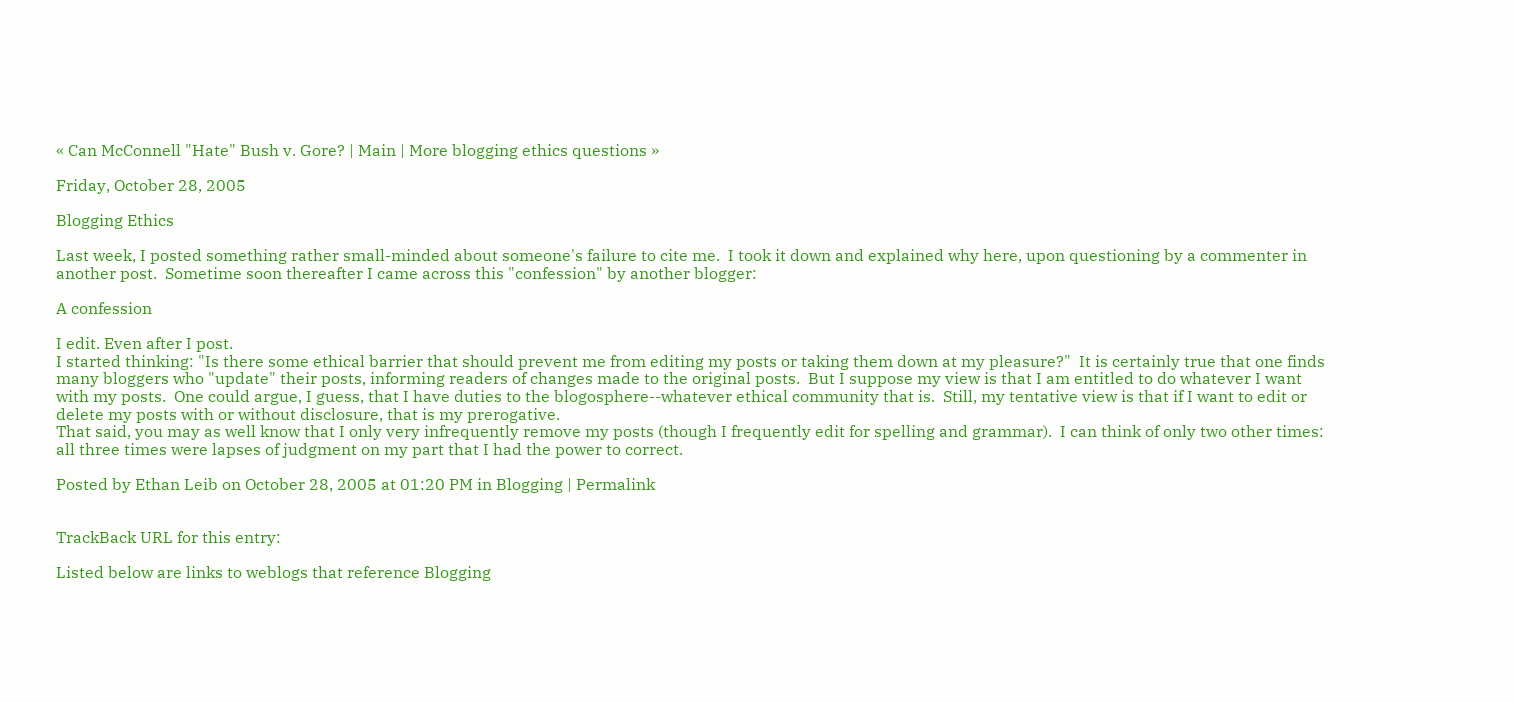« Can McConnell "Hate" Bush v. Gore? | Main | More blogging ethics questions »

Friday, October 28, 2005

Blogging Ethics

Last week, I posted something rather small-minded about someone's failure to cite me.  I took it down and explained why here, upon questioning by a commenter in another post.  Sometime soon thereafter I came across this "confession" by another blogger:

A confession

I edit. Even after I post.
I started thinking: "Is there some ethical barrier that should prevent me from editing my posts or taking them down at my pleasure?"  It is certainly true that one finds many bloggers who "update" their posts, informing readers of changes made to the original posts.  But I suppose my view is that I am entitled to do whatever I want with my posts.  One could argue, I guess, that I have duties to the blogosphere--whatever ethical community that is.  Still, my tentative view is that if I want to edit or delete my posts with or without disclosure, that is my prerogative.
That said, you may as well know that I only very infrequently remove my posts (though I frequently edit for spelling and grammar).  I can think of only two other times: all three times were lapses of judgment on my part that I had the power to correct.

Posted by Ethan Leib on October 28, 2005 at 01:20 PM in Blogging | Permalink


TrackBack URL for this entry:

Listed below are links to weblogs that reference Blogging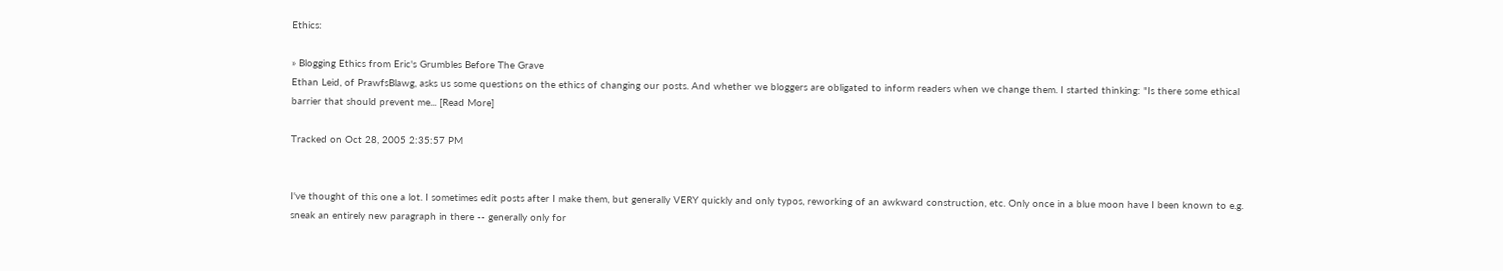Ethics:

» Blogging Ethics from Eric's Grumbles Before The Grave
Ethan Leid, of PrawfsBlawg, asks us some questions on the ethics of changing our posts. And whether we bloggers are obligated to inform readers when we change them. I started thinking: "Is there some ethical barrier that should prevent me... [Read More]

Tracked on Oct 28, 2005 2:35:57 PM


I've thought of this one a lot. I sometimes edit posts after I make them, but generally VERY quickly and only typos, reworking of an awkward construction, etc. Only once in a blue moon have I been known to e.g. sneak an entirely new paragraph in there -- generally only for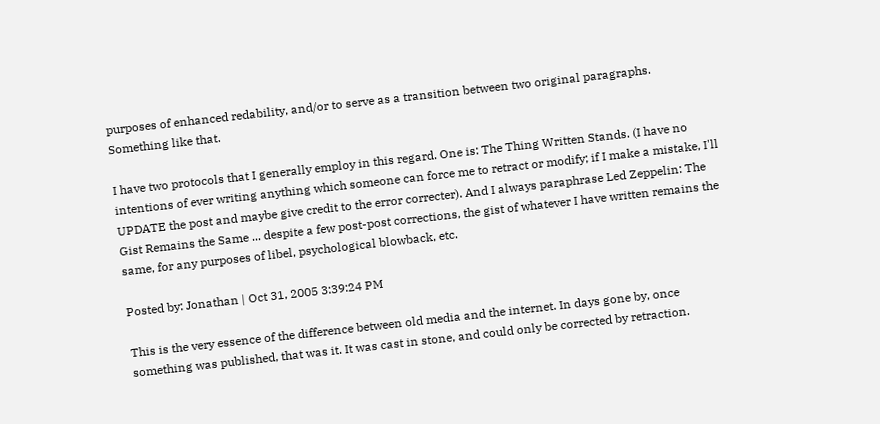purposes of enhanced redability, and/or to serve as a transition between two original paragraphs. Something like that.

I have two protocols that I generally employ in this regard. One is: The Thing Written Stands. (I have no intentions of ever writing anything which someone can force me to retract or modify; if I make a mistake, I'll UPDATE the post and maybe give credit to the error correcter). And I always paraphrase Led Zeppelin: The Gist Remains the Same ... despite a few post-post corrections, the gist of whatever I have written remains the same, for any purposes of libel, psychological blowback, etc.

Posted by: Jonathan | Oct 31, 2005 3:39:24 PM

This is the very essence of the difference between old media and the internet. In days gone by, once something was published, that was it. It was cast in stone, and could only be corrected by retraction.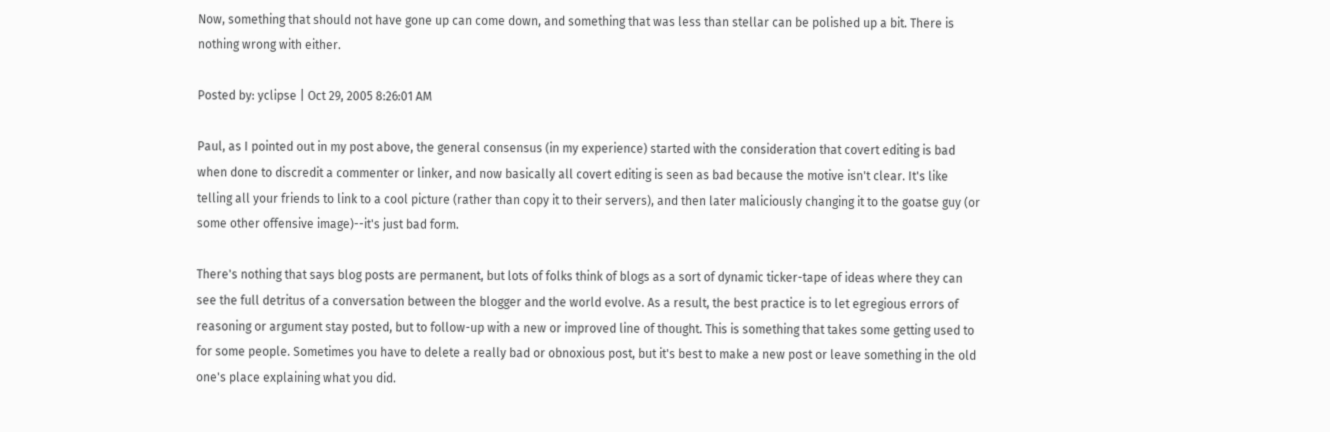Now, something that should not have gone up can come down, and something that was less than stellar can be polished up a bit. There is nothing wrong with either.

Posted by: yclipse | Oct 29, 2005 8:26:01 AM

Paul, as I pointed out in my post above, the general consensus (in my experience) started with the consideration that covert editing is bad when done to discredit a commenter or linker, and now basically all covert editing is seen as bad because the motive isn't clear. It's like telling all your friends to link to a cool picture (rather than copy it to their servers), and then later maliciously changing it to the goatse guy (or some other offensive image)--it's just bad form.

There's nothing that says blog posts are permanent, but lots of folks think of blogs as a sort of dynamic ticker-tape of ideas where they can see the full detritus of a conversation between the blogger and the world evolve. As a result, the best practice is to let egregious errors of reasoning or argument stay posted, but to follow-up with a new or improved line of thought. This is something that takes some getting used to for some people. Sometimes you have to delete a really bad or obnoxious post, but it's best to make a new post or leave something in the old one's place explaining what you did.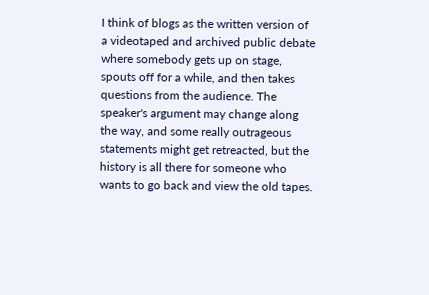I think of blogs as the written version of a videotaped and archived public debate where somebody gets up on stage, spouts off for a while, and then takes questions from the audience. The speaker's argument may change along the way, and some really outrageous statements might get retreacted, but the history is all there for someone who wants to go back and view the old tapes.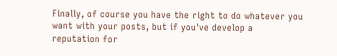Finally, of course you have the right to do whatever you want with your posts, but if you've develop a reputation for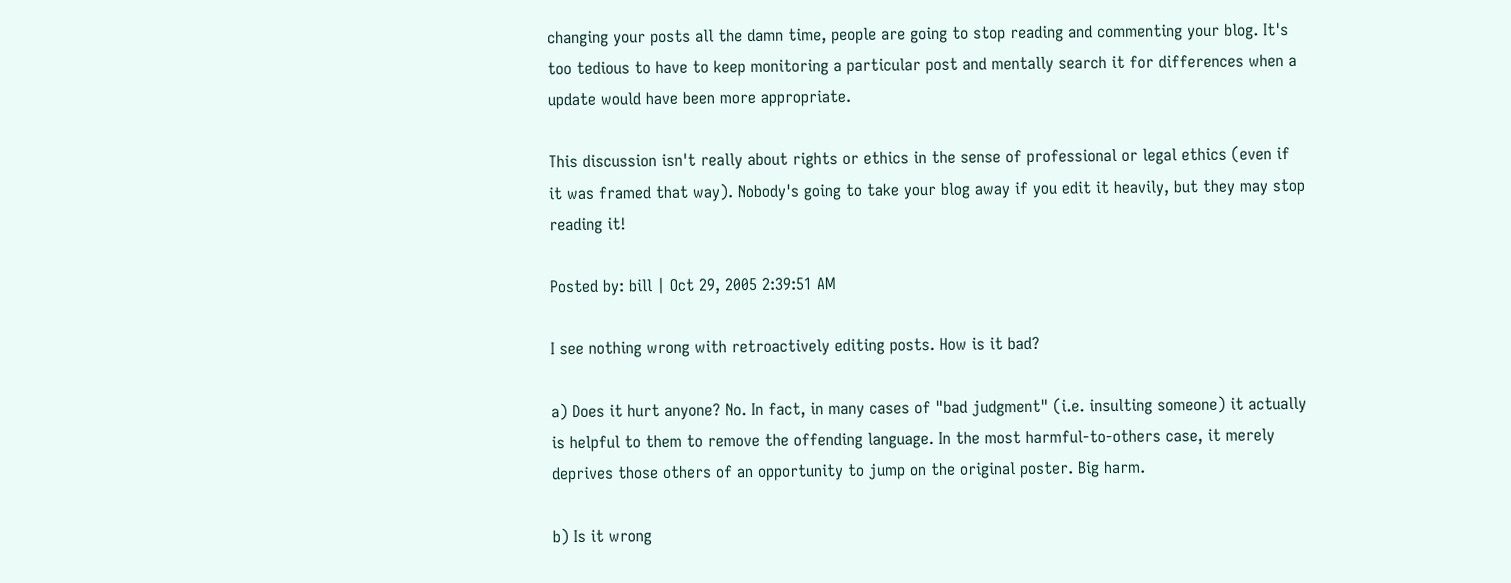changing your posts all the damn time, people are going to stop reading and commenting your blog. It's too tedious to have to keep monitoring a particular post and mentally search it for differences when a update would have been more appropriate.

This discussion isn't really about rights or ethics in the sense of professional or legal ethics (even if it was framed that way). Nobody's going to take your blog away if you edit it heavily, but they may stop reading it!

Posted by: bill | Oct 29, 2005 2:39:51 AM

I see nothing wrong with retroactively editing posts. How is it bad?

a) Does it hurt anyone? No. In fact, in many cases of "bad judgment" (i.e. insulting someone) it actually is helpful to them to remove the offending language. In the most harmful-to-others case, it merely deprives those others of an opportunity to jump on the original poster. Big harm.

b) Is it wrong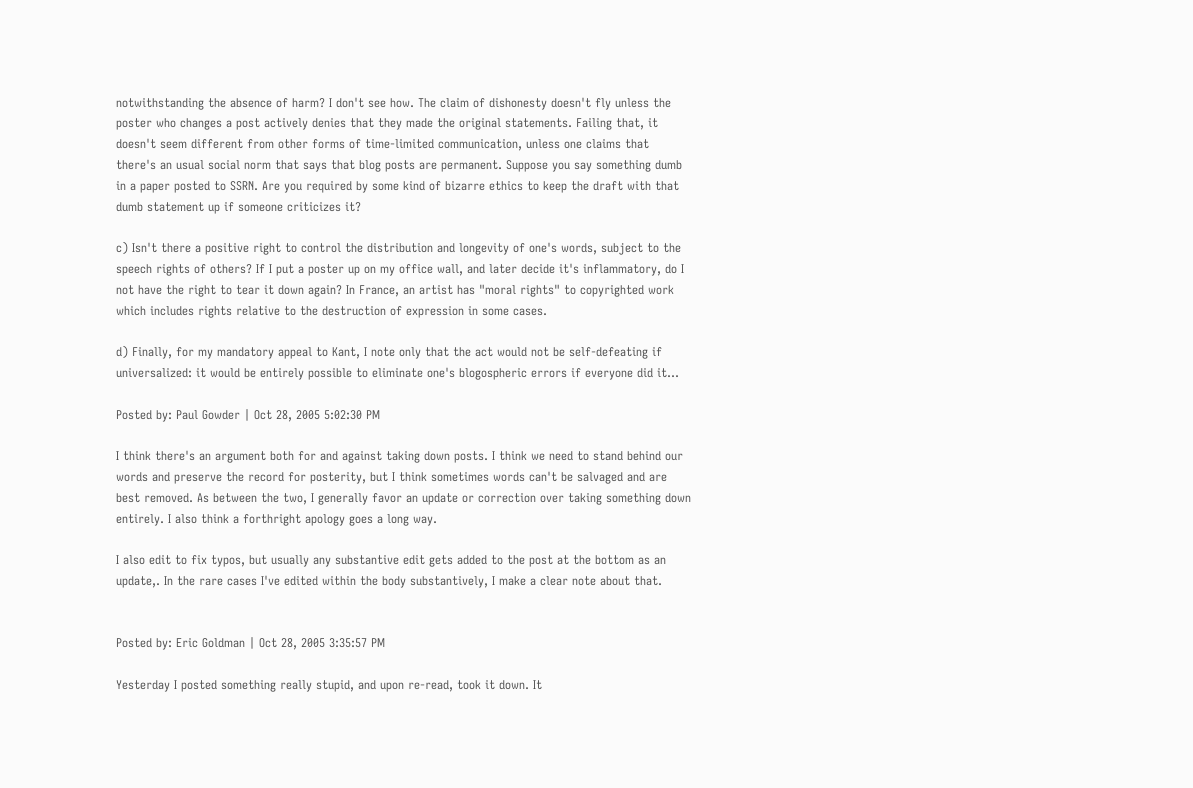notwithstanding the absence of harm? I don't see how. The claim of dishonesty doesn't fly unless the poster who changes a post actively denies that they made the original statements. Failing that, it doesn't seem different from other forms of time-limited communication, unless one claims that there's an usual social norm that says that blog posts are permanent. Suppose you say something dumb in a paper posted to SSRN. Are you required by some kind of bizarre ethics to keep the draft with that dumb statement up if someone criticizes it?

c) Isn't there a positive right to control the distribution and longevity of one's words, subject to the speech rights of others? If I put a poster up on my office wall, and later decide it's inflammatory, do I not have the right to tear it down again? In France, an artist has "moral rights" to copyrighted work which includes rights relative to the destruction of expression in some cases.

d) Finally, for my mandatory appeal to Kant, I note only that the act would not be self-defeating if universalized: it would be entirely possible to eliminate one's blogospheric errors if everyone did it...

Posted by: Paul Gowder | Oct 28, 2005 5:02:30 PM

I think there's an argument both for and against taking down posts. I think we need to stand behind our words and preserve the record for posterity, but I think sometimes words can't be salvaged and are best removed. As between the two, I generally favor an update or correction over taking something down entirely. I also think a forthright apology goes a long way.

I also edit to fix typos, but usually any substantive edit gets added to the post at the bottom as an update,. In the rare cases I've edited within the body substantively, I make a clear note about that.


Posted by: Eric Goldman | Oct 28, 2005 3:35:57 PM

Yesterday I posted something really stupid, and upon re-read, took it down. It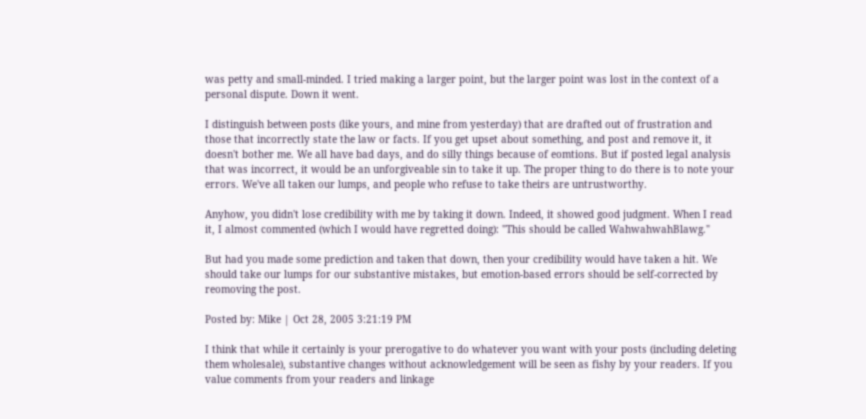was petty and small-minded. I tried making a larger point, but the larger point was lost in the context of a personal dispute. Down it went.

I distinguish between posts (like yours, and mine from yesterday) that are drafted out of frustration and those that incorrectly state the law or facts. If you get upset about something, and post and remove it, it doesn't bother me. We all have bad days, and do silly things because of eomtions. But if posted legal analysis that was incorrect, it would be an unforgiveable sin to take it up. The proper thing to do there is to note your errors. We've all taken our lumps, and people who refuse to take theirs are untrustworthy.

Anyhow, you didn't lose credibility with me by taking it down. Indeed, it showed good judgment. When I read it, I almost commented (which I would have regretted doing): "This should be called WahwahwahBlawg."

But had you made some prediction and taken that down, then your credibility would have taken a hit. We should take our lumps for our substantive mistakes, but emotion-based errors should be self-corrected by reomoving the post.

Posted by: Mike | Oct 28, 2005 3:21:19 PM

I think that while it certainly is your prerogative to do whatever you want with your posts (including deleting them wholesale), substantive changes without acknowledgement will be seen as fishy by your readers. If you value comments from your readers and linkage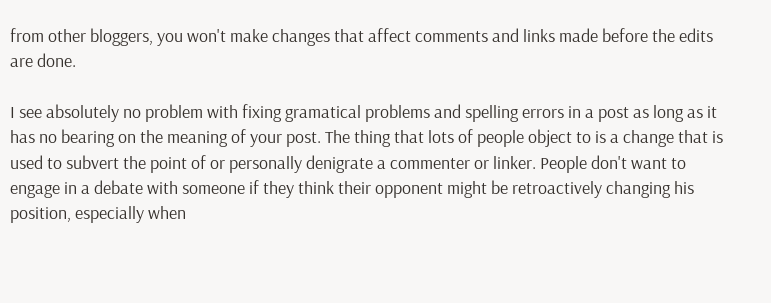from other bloggers, you won't make changes that affect comments and links made before the edits are done.

I see absolutely no problem with fixing gramatical problems and spelling errors in a post as long as it has no bearing on the meaning of your post. The thing that lots of people object to is a change that is used to subvert the point of or personally denigrate a commenter or linker. People don't want to engage in a debate with someone if they think their opponent might be retroactively changing his position, especially when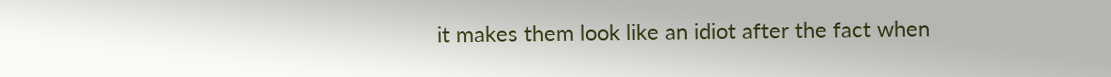it makes them look like an idiot after the fact when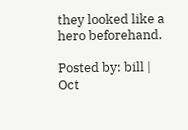they looked like a hero beforehand.

Posted by: bill | Oct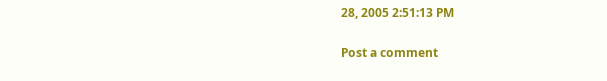28, 2005 2:51:13 PM

Post a comment